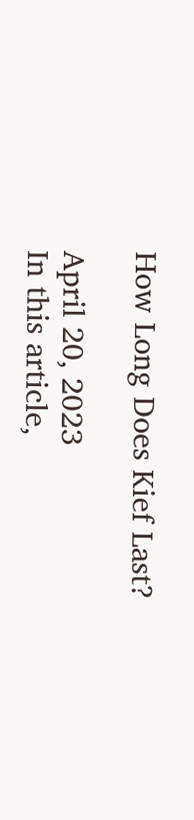How Long Does Kief Last?

April 20, 2023
In this article,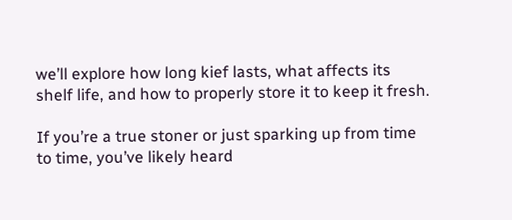we’ll explore how long kief lasts, what affects its shelf life, and how to properly store it to keep it fresh.

If you’re a true stoner or just sparking up from time to time, you’ve likely heard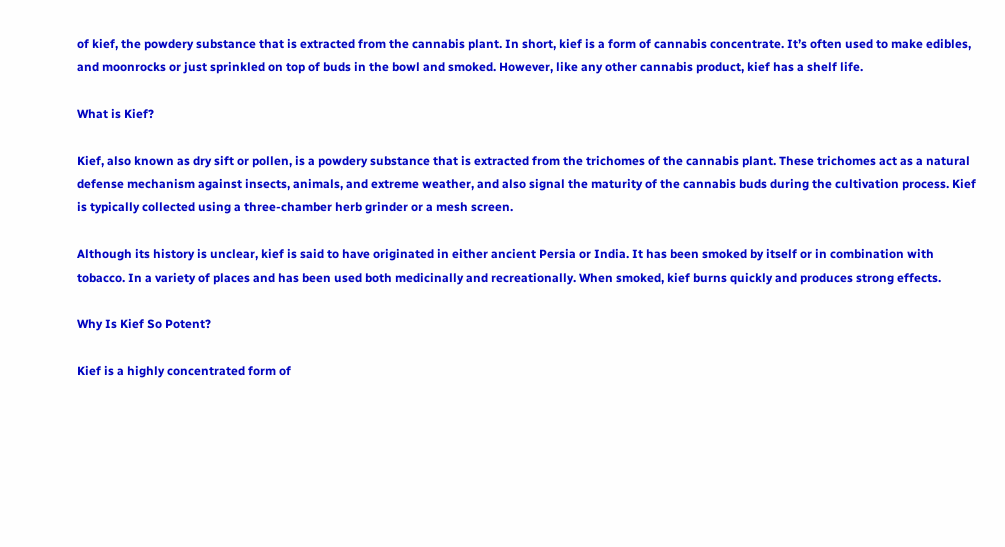of kief, the powdery substance that is extracted from the cannabis plant. In short, kief is a form of cannabis concentrate. It’s often used to make edibles, and moonrocks or just sprinkled on top of buds in the bowl and smoked. However, like any other cannabis product, kief has a shelf life.

What is Kief?

Kief, also known as dry sift or pollen, is a powdery substance that is extracted from the trichomes of the cannabis plant. These trichomes act as a natural defense mechanism against insects, animals, and extreme weather, and also signal the maturity of the cannabis buds during the cultivation process. Kief is typically collected using a three-chamber herb grinder or a mesh screen.

Although its history is unclear, kief is said to have originated in either ancient Persia or India. It has been smoked by itself or in combination with tobacco. In a variety of places and has been used both medicinally and recreationally. When smoked, kief burns quickly and produces strong effects.

Why Is Kief So Potent?

Kief is a highly concentrated form of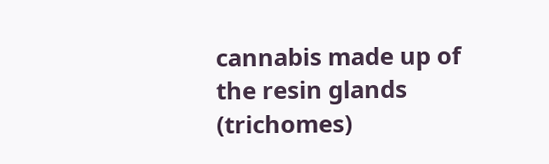cannabis made up of the resin glands (trichomes)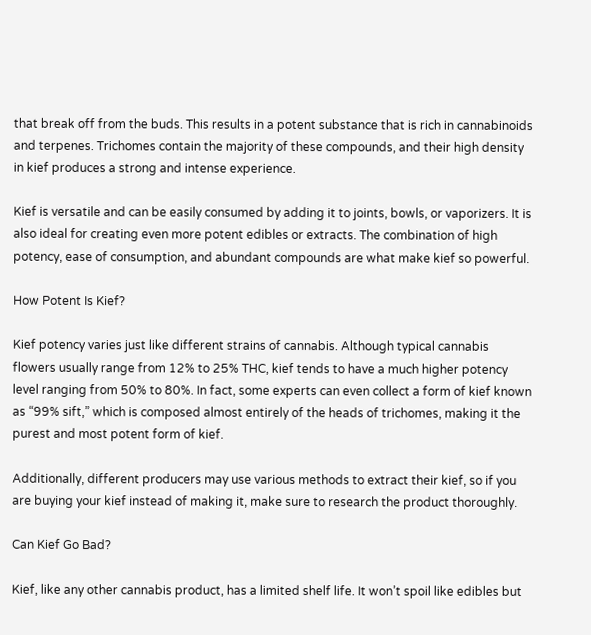that break off from the buds. This results in a potent substance that is rich in cannabinoids and terpenes. Trichomes contain the majority of these compounds, and their high density in kief produces a strong and intense experience.

Kief is versatile and can be easily consumed by adding it to joints, bowls, or vaporizers. It is also ideal for creating even more potent edibles or extracts. The combination of high potency, ease of consumption, and abundant compounds are what make kief so powerful.

How Potent Is Kief?

Kief potency varies just like different strains of cannabis. Although typical cannabis flowers usually range from 12% to 25% THC, kief tends to have a much higher potency level ranging from 50% to 80%. In fact, some experts can even collect a form of kief known as “99% sift,” which is composed almost entirely of the heads of trichomes, making it the purest and most potent form of kief.

Additionally, different producers may use various methods to extract their kief, so if you are buying your kief instead of making it, make sure to research the product thoroughly.

Can Kief Go Bad?

Kief, like any other cannabis product, has a limited shelf life. It won’t spoil like edibles but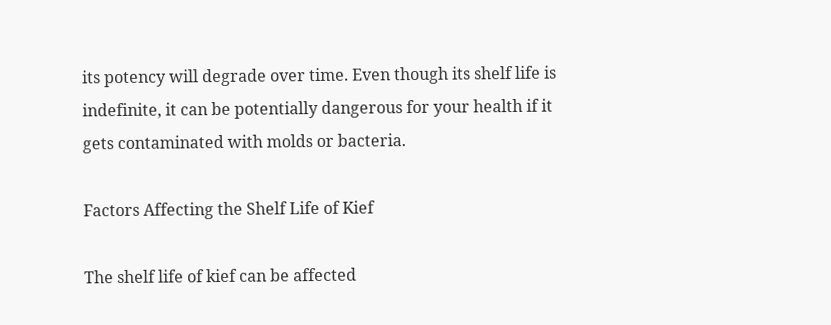its potency will degrade over time. Even though its shelf life is indefinite, it can be potentially dangerous for your health if it gets contaminated with molds or bacteria.

Factors Affecting the Shelf Life of Kief

The shelf life of kief can be affected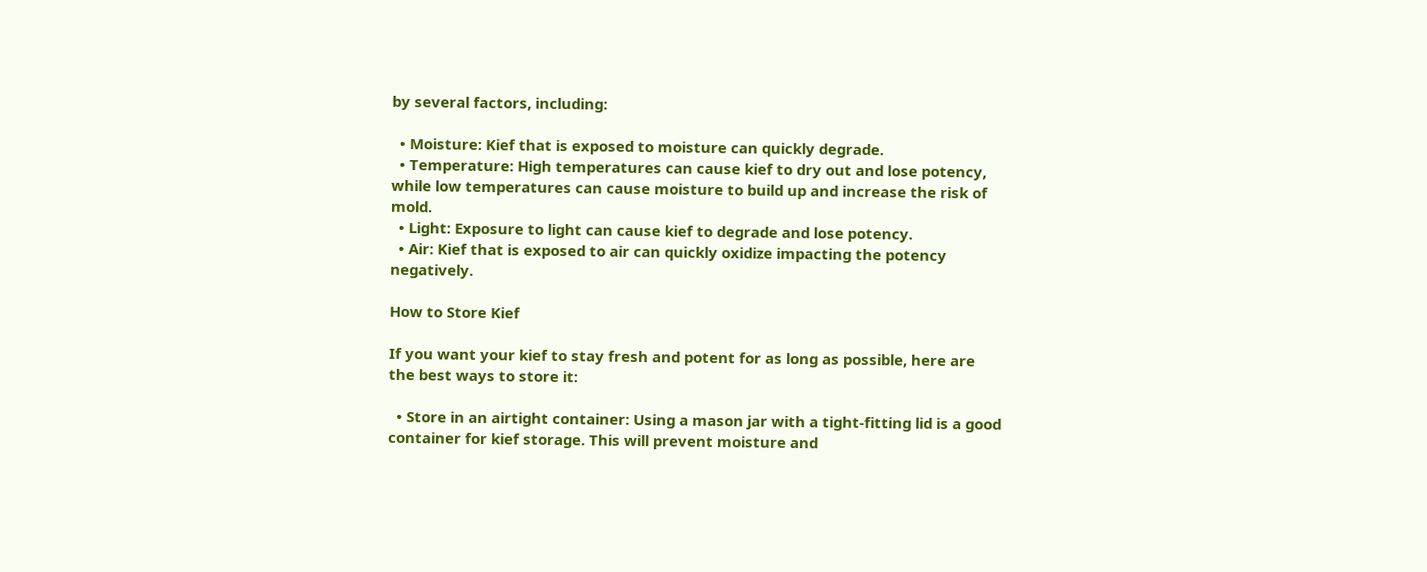by several factors, including:

  • Moisture: Kief that is exposed to moisture can quickly degrade.
  • Temperature: High temperatures can cause kief to dry out and lose potency, while low temperatures can cause moisture to build up and increase the risk of mold.
  • Light: Exposure to light can cause kief to degrade and lose potency.
  • Air: Kief that is exposed to air can quickly oxidize impacting the potency negatively.

How to Store Kief

If you want your kief to stay fresh and potent for as long as possible, here are the best ways to store it:

  • Store in an airtight container: Using a mason jar with a tight-fitting lid is a good container for kief storage. This will prevent moisture and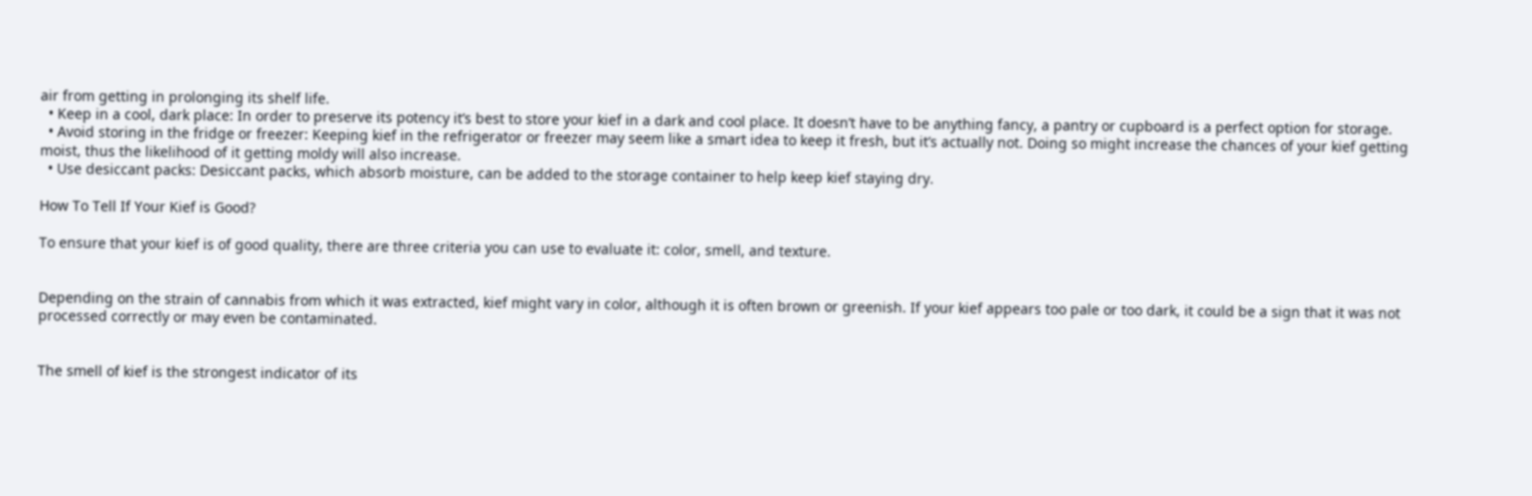air from getting in prolonging its shelf life.
  • Keep in a cool, dark place: In order to preserve its potency it’s best to store your kief in a dark and cool place. It doesn’t have to be anything fancy, a pantry or cupboard is a perfect option for storage.
  • Avoid storing in the fridge or freezer: Keeping kief in the refrigerator or freezer may seem like a smart idea to keep it fresh, but it’s actually not. Doing so might increase the chances of your kief getting moist, thus the likelihood of it getting moldy will also increase.
  • Use desiccant packs: Desiccant packs, which absorb moisture, can be added to the storage container to help keep kief staying dry.

How To Tell If Your Kief is Good?

To ensure that your kief is of good quality, there are three criteria you can use to evaluate it: color, smell, and texture.


Depending on the strain of cannabis from which it was extracted, kief might vary in color, although it is often brown or greenish. If your kief appears too pale or too dark, it could be a sign that it was not processed correctly or may even be contaminated.


The smell of kief is the strongest indicator of its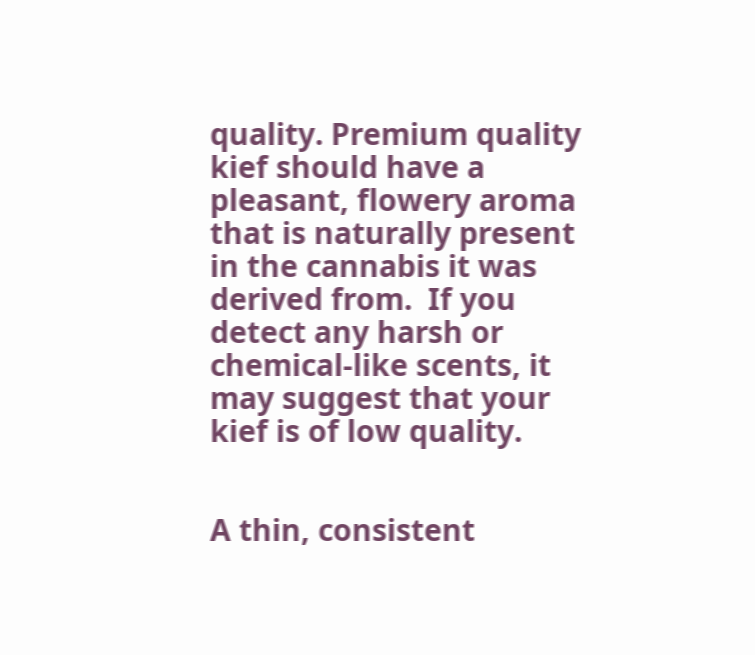quality. Premium quality kief should have a pleasant, flowery aroma that is naturally present in the cannabis it was derived from.  If you detect any harsh or chemical-like scents, it may suggest that your kief is of low quality.


A thin, consistent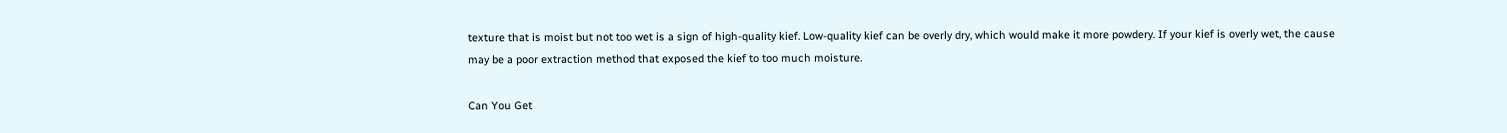texture that is moist but not too wet is a sign of high-quality kief. Low-quality kief can be overly dry, which would make it more powdery. If your kief is overly wet, the cause may be a poor extraction method that exposed the kief to too much moisture.

Can You Get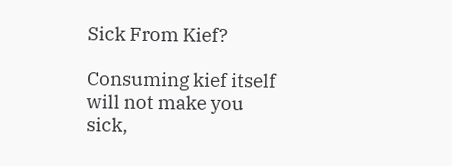Sick From Kief?

Consuming kief itself will not make you sick,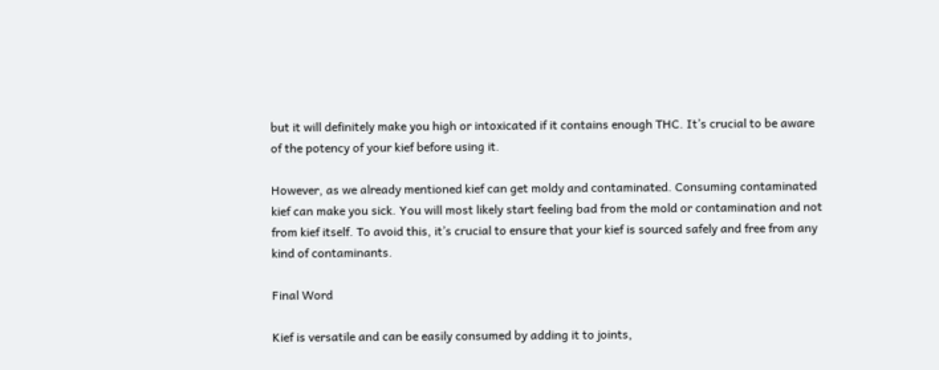but it will definitely make you high or intoxicated if it contains enough THC. It’s crucial to be aware of the potency of your kief before using it.

However, as we already mentioned kief can get moldy and contaminated. Consuming contaminated kief can make you sick. You will most likely start feeling bad from the mold or contamination and not from kief itself. To avoid this, it’s crucial to ensure that your kief is sourced safely and free from any kind of contaminants.

Final Word

Kief is versatile and can be easily consumed by adding it to joints,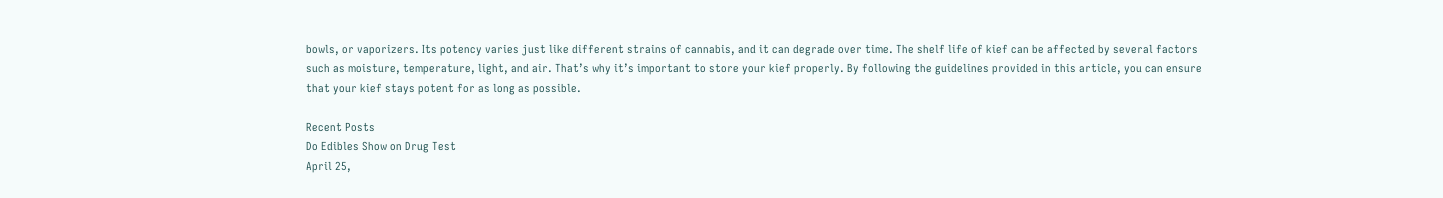bowls, or vaporizers. Its potency varies just like different strains of cannabis, and it can degrade over time. The shelf life of kief can be affected by several factors such as moisture, temperature, light, and air. That’s why it’s important to store your kief properly. By following the guidelines provided in this article, you can ensure that your kief stays potent for as long as possible.

Recent Posts
Do Edibles Show on Drug Test
April 25,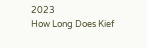2023
How Long Does Kief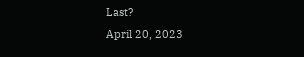Last?
April 20, 2023